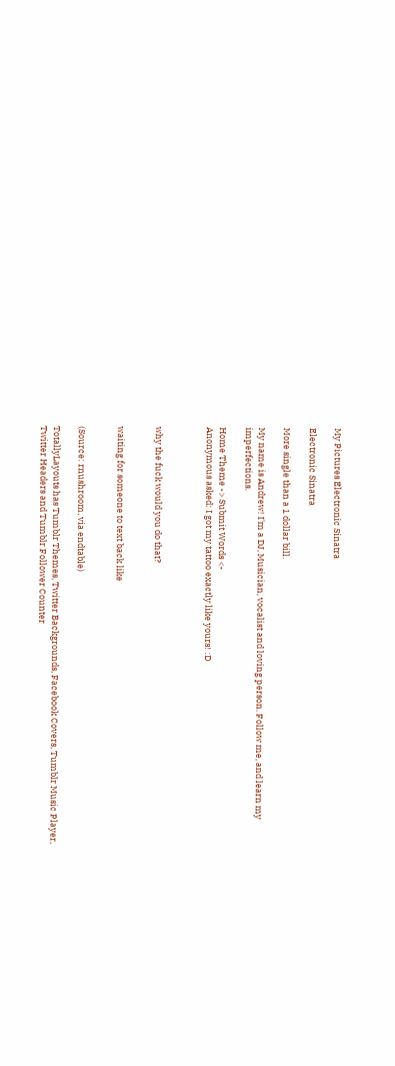My Pictures Electronic Sinatra

Electronic Sinatra

More single than a 1 dollar bill.

My name is Andrew! I'm a DJ, Musician, vocalist and loving person. Follow me, and learn my imperfections.

Home Theme -> Submit Words <-
Anonymous asked: I got my tattoo exactly like yours! :D



why the fuck would you do that?


waiting for someone to text back like


(Source: rnushroom, via endtable)

TotallyLayouts has Tumblr Themes, Twitter Backgrounds, Facebook Covers, Tumblr Music Player, Twitter Headers and Tumblr Follower Counter